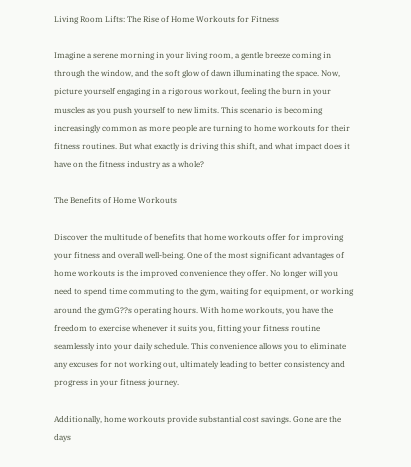Living Room Lifts: The Rise of Home Workouts for Fitness

Imagine a serene morning in your living room, a gentle breeze coming in through the window, and the soft glow of dawn illuminating the space. Now, picture yourself engaging in a rigorous workout, feeling the burn in your muscles as you push yourself to new limits. This scenario is becoming increasingly common as more people are turning to home workouts for their fitness routines. But what exactly is driving this shift, and what impact does it have on the fitness industry as a whole?

The Benefits of Home Workouts

Discover the multitude of benefits that home workouts offer for improving your fitness and overall well-being. One of the most significant advantages of home workouts is the improved convenience they offer. No longer will you need to spend time commuting to the gym, waiting for equipment, or working around the gymG??s operating hours. With home workouts, you have the freedom to exercise whenever it suits you, fitting your fitness routine seamlessly into your daily schedule. This convenience allows you to eliminate any excuses for not working out, ultimately leading to better consistency and progress in your fitness journey.

Additionally, home workouts provide substantial cost savings. Gone are the days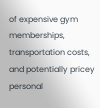of expensive gym memberships, transportation costs, and potentially pricey personal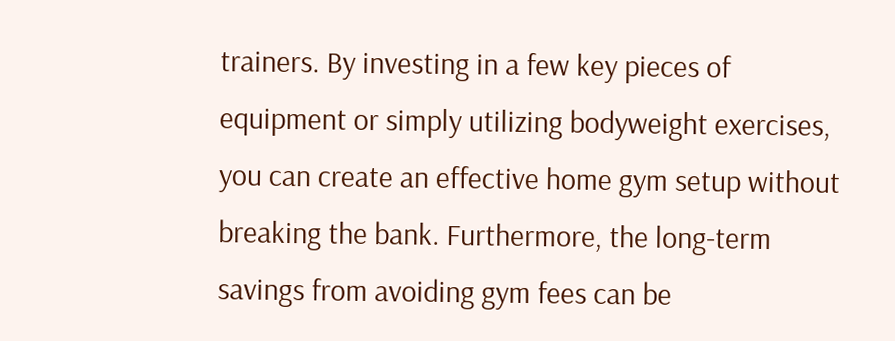trainers. By investing in a few key pieces of equipment or simply utilizing bodyweight exercises, you can create an effective home gym setup without breaking the bank. Furthermore, the long-term savings from avoiding gym fees can be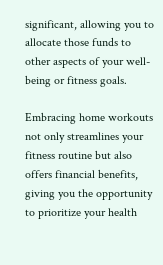significant, allowing you to allocate those funds to other aspects of your well-being or fitness goals.

Embracing home workouts not only streamlines your fitness routine but also offers financial benefits, giving you the opportunity to prioritize your health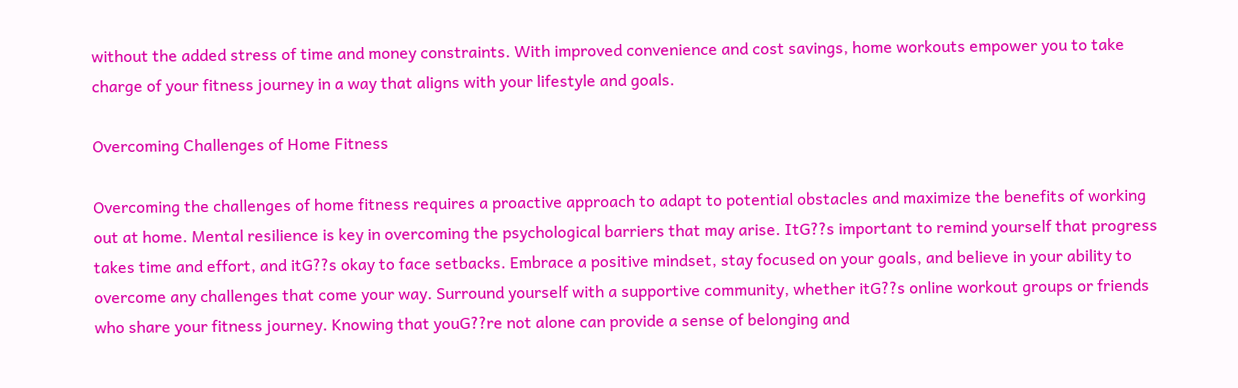without the added stress of time and money constraints. With improved convenience and cost savings, home workouts empower you to take charge of your fitness journey in a way that aligns with your lifestyle and goals.

Overcoming Challenges of Home Fitness

Overcoming the challenges of home fitness requires a proactive approach to adapt to potential obstacles and maximize the benefits of working out at home. Mental resilience is key in overcoming the psychological barriers that may arise. ItG??s important to remind yourself that progress takes time and effort, and itG??s okay to face setbacks. Embrace a positive mindset, stay focused on your goals, and believe in your ability to overcome any challenges that come your way. Surround yourself with a supportive community, whether itG??s online workout groups or friends who share your fitness journey. Knowing that youG??re not alone can provide a sense of belonging and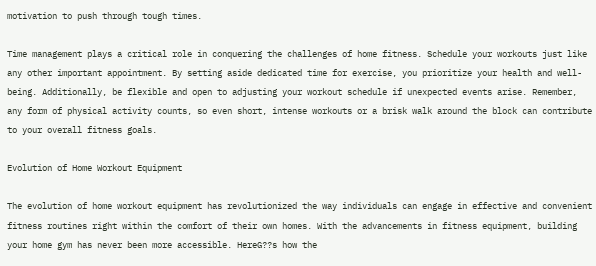motivation to push through tough times.

Time management plays a critical role in conquering the challenges of home fitness. Schedule your workouts just like any other important appointment. By setting aside dedicated time for exercise, you prioritize your health and well-being. Additionally, be flexible and open to adjusting your workout schedule if unexpected events arise. Remember, any form of physical activity counts, so even short, intense workouts or a brisk walk around the block can contribute to your overall fitness goals.

Evolution of Home Workout Equipment

The evolution of home workout equipment has revolutionized the way individuals can engage in effective and convenient fitness routines right within the comfort of their own homes. With the advancements in fitness equipment, building your home gym has never been more accessible. HereG??s how the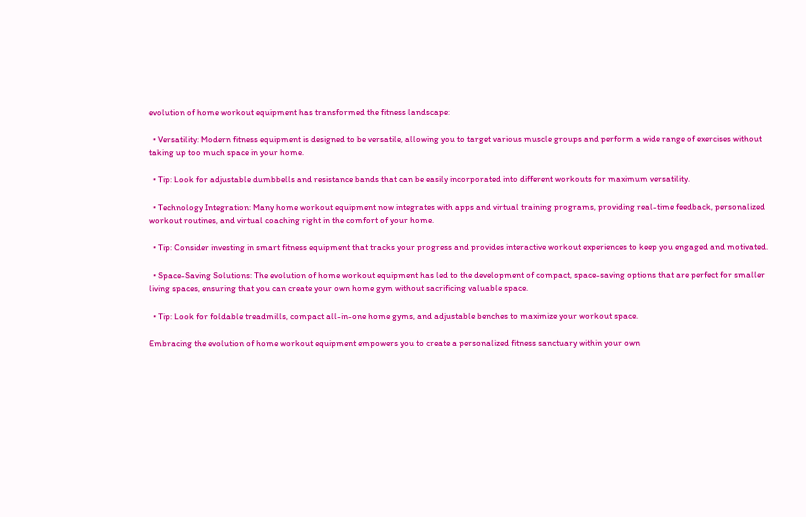evolution of home workout equipment has transformed the fitness landscape:

  • Versatility: Modern fitness equipment is designed to be versatile, allowing you to target various muscle groups and perform a wide range of exercises without taking up too much space in your home.

  • Tip: Look for adjustable dumbbells and resistance bands that can be easily incorporated into different workouts for maximum versatility.

  • Technology Integration: Many home workout equipment now integrates with apps and virtual training programs, providing real-time feedback, personalized workout routines, and virtual coaching right in the comfort of your home.

  • Tip: Consider investing in smart fitness equipment that tracks your progress and provides interactive workout experiences to keep you engaged and motivated.

  • Space-Saving Solutions: The evolution of home workout equipment has led to the development of compact, space-saving options that are perfect for smaller living spaces, ensuring that you can create your own home gym without sacrificing valuable space.

  • Tip: Look for foldable treadmills, compact all-in-one home gyms, and adjustable benches to maximize your workout space.

Embracing the evolution of home workout equipment empowers you to create a personalized fitness sanctuary within your own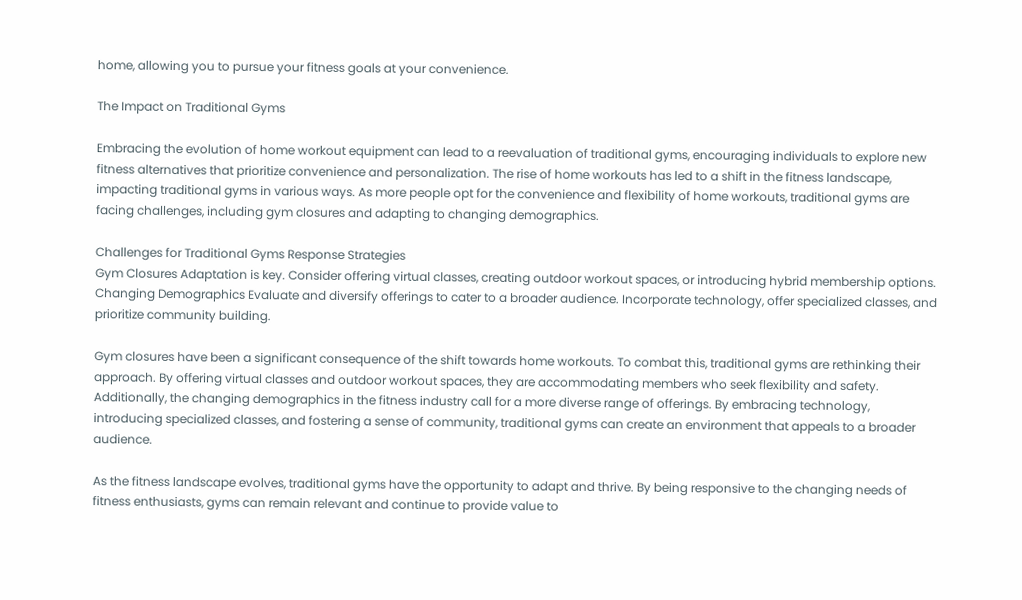home, allowing you to pursue your fitness goals at your convenience.

The Impact on Traditional Gyms

Embracing the evolution of home workout equipment can lead to a reevaluation of traditional gyms, encouraging individuals to explore new fitness alternatives that prioritize convenience and personalization. The rise of home workouts has led to a shift in the fitness landscape, impacting traditional gyms in various ways. As more people opt for the convenience and flexibility of home workouts, traditional gyms are facing challenges, including gym closures and adapting to changing demographics.

Challenges for Traditional Gyms Response Strategies
Gym Closures Adaptation is key. Consider offering virtual classes, creating outdoor workout spaces, or introducing hybrid membership options.
Changing Demographics Evaluate and diversify offerings to cater to a broader audience. Incorporate technology, offer specialized classes, and prioritize community building.

Gym closures have been a significant consequence of the shift towards home workouts. To combat this, traditional gyms are rethinking their approach. By offering virtual classes and outdoor workout spaces, they are accommodating members who seek flexibility and safety. Additionally, the changing demographics in the fitness industry call for a more diverse range of offerings. By embracing technology, introducing specialized classes, and fostering a sense of community, traditional gyms can create an environment that appeals to a broader audience.

As the fitness landscape evolves, traditional gyms have the opportunity to adapt and thrive. By being responsive to the changing needs of fitness enthusiasts, gyms can remain relevant and continue to provide value to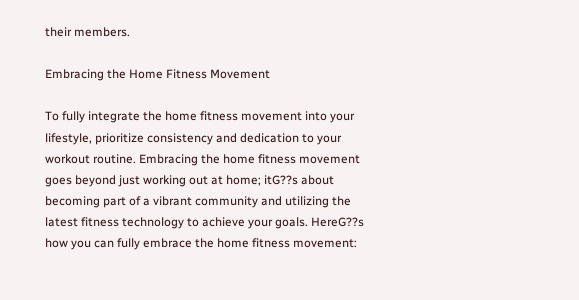their members.

Embracing the Home Fitness Movement

To fully integrate the home fitness movement into your lifestyle, prioritize consistency and dedication to your workout routine. Embracing the home fitness movement goes beyond just working out at home; itG??s about becoming part of a vibrant community and utilizing the latest fitness technology to achieve your goals. HereG??s how you can fully embrace the home fitness movement: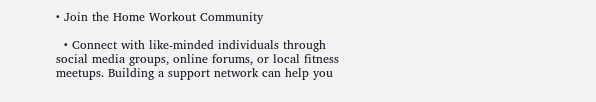• Join the Home Workout Community

  • Connect with like-minded individuals through social media groups, online forums, or local fitness meetups. Building a support network can help you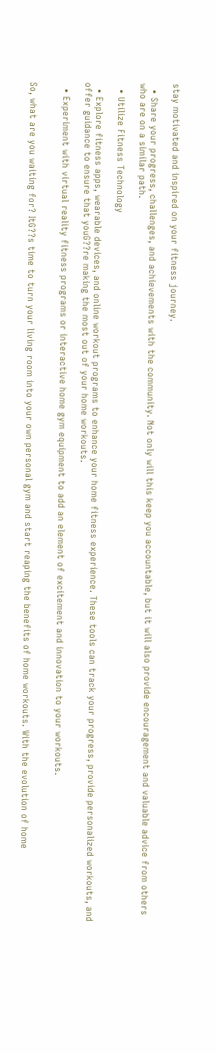stay motivated and inspired on your fitness journey.

  • Share your progress, challenges, and achievements with the community. Not only will this keep you accountable, but it will also provide encouragement and valuable advice from others who are on a similar path.

  • Utilize Fitness Technology

  • Explore fitness apps, wearable devices, and online workout programs to enhance your home fitness experience. These tools can track your progress, provide personalized workouts, and offer guidance to ensure that youG??re making the most out of your home workouts.

  • Experiment with virtual reality fitness programs or interactive home gym equipment to add an element of excitement and innovation to your workouts.


So, what are you waiting for? ItG??s time to turn your living room into your own personal gym and start reaping the benefits of home workouts. With the evolution of home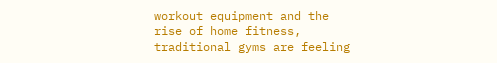workout equipment and the rise of home fitness, traditional gyms are feeling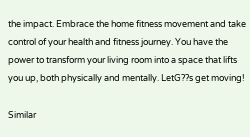the impact. Embrace the home fitness movement and take control of your health and fitness journey. You have the power to transform your living room into a space that lifts you up, both physically and mentally. LetG??s get moving!

Similar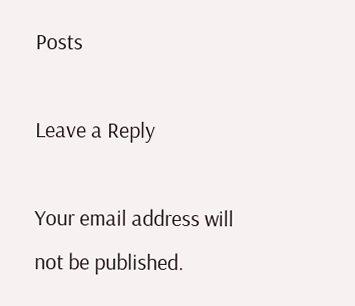Posts

Leave a Reply

Your email address will not be published.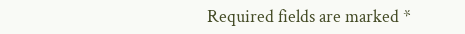Required fields are marked *